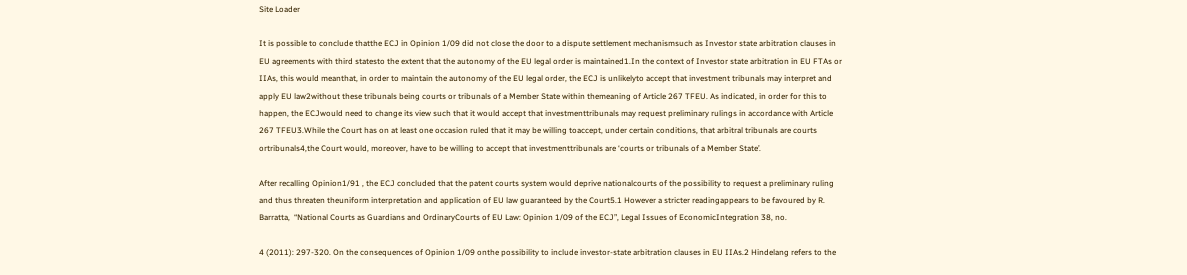Site Loader

It is possible to conclude thatthe ECJ in Opinion 1/09 did not close the door to a dispute settlement mechanismsuch as Investor state arbitration clauses in EU agreements with third statesto the extent that the autonomy of the EU legal order is maintained1.In the context of Investor state arbitration in EU FTAs or IIAs, this would meanthat, in order to maintain the autonomy of the EU legal order, the ECJ is unlikelyto accept that investment tribunals may interpret and apply EU law2without these tribunals being courts or tribunals of a Member State within themeaning of Article 267 TFEU. As indicated, in order for this to happen, the ECJwould need to change its view such that it would accept that investmenttribunals may request preliminary rulings in accordance with Article 267 TFEU3.While the Court has on at least one occasion ruled that it may be willing toaccept, under certain conditions, that arbitral tribunals are courts ortribunals4,the Court would, moreover, have to be willing to accept that investmenttribunals are ‘courts or tribunals of a Member State’.

After recalling Opinion1/91 , the ECJ concluded that the patent courts system would deprive nationalcourts of the possibility to request a preliminary ruling and thus threaten theuniform interpretation and application of EU law guaranteed by the Court5.1 However a stricter readingappears to be favoured by R. Barratta,  “National Courts as Guardians and OrdinaryCourts of EU Law: Opinion 1/09 of the ECJ”, Legal Issues of EconomicIntegration 38, no.

4 (2011): 297-320. On the consequences of Opinion 1/09 onthe possibility to include investor-state arbitration clauses in EU IIAs.2 Hindelang refers to the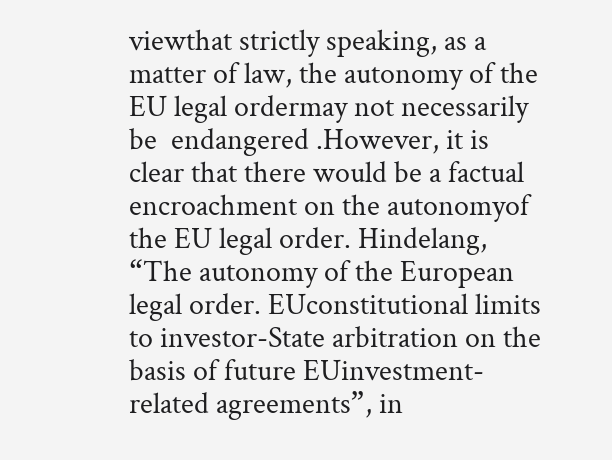viewthat strictly speaking, as a matter of law, the autonomy of the EU legal ordermay not necessarily be  endangered .However, it is clear that there would be a factual encroachment on the autonomyof the EU legal order. Hindelang, “The autonomy of the European legal order. EUconstitutional limits to investor-State arbitration on the basis of future EUinvestment-related agreements”, in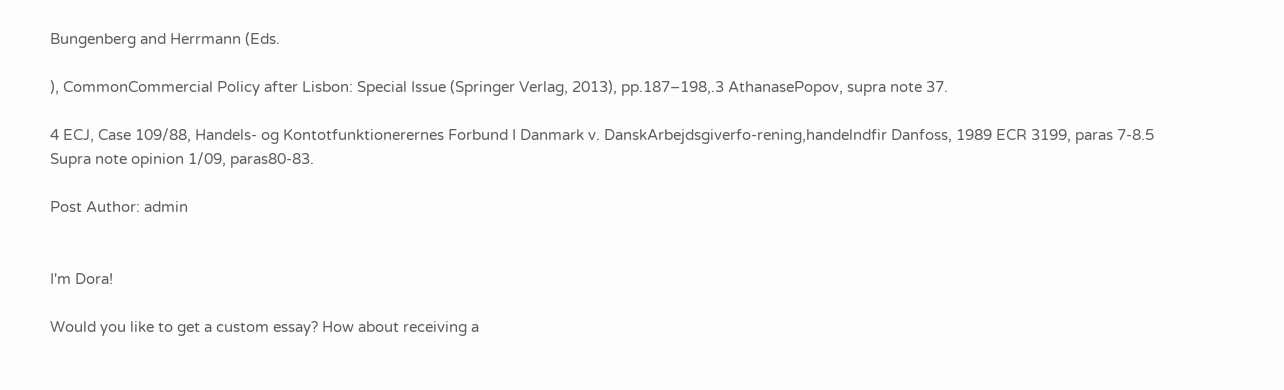Bungenberg and Herrmann (Eds.

), CommonCommercial Policy after Lisbon: Special Issue (Springer Verlag, 2013), pp.187–198,.3 AthanasePopov, supra note 37.

4 ECJ, Case 109/88, Handels- og Kontotfunktionerernes Forbund I Danmark v. DanskArbejdsgiverfo-rening,handelndfir Danfoss, 1989 ECR 3199, paras 7-8.5 Supra note opinion 1/09, paras80-83.

Post Author: admin


I'm Dora!

Would you like to get a custom essay? How about receiving a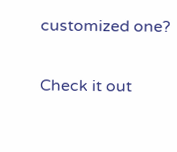customized one?

Check it out